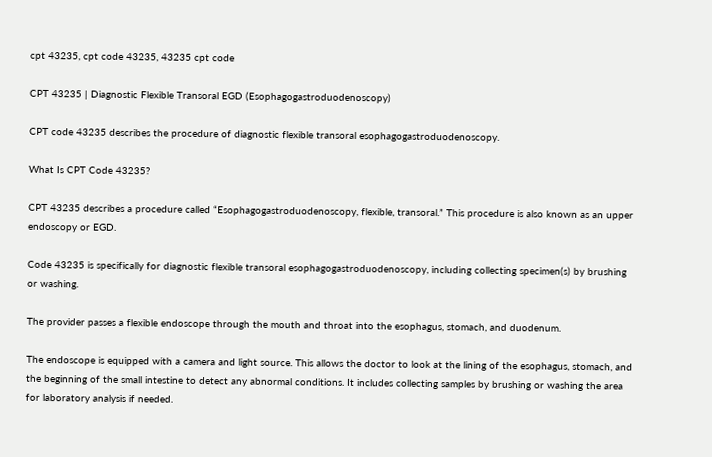cpt 43235, cpt code 43235, 43235 cpt code

CPT 43235 | Diagnostic Flexible Transoral EGD (Esophagogastroduodenoscopy)

CPT code 43235 describes the procedure of diagnostic flexible transoral esophagogastroduodenoscopy.

What Is CPT Code 43235?

CPT 43235 describes a procedure called “Esophagogastroduodenoscopy, flexible, transoral.” This procedure is also known as an upper endoscopy or EGD.

Code 43235 is specifically for diagnostic flexible transoral esophagogastroduodenoscopy, including collecting specimen(s) by brushing or washing.

The provider passes a flexible endoscope through the mouth and throat into the esophagus, stomach, and duodenum.

The endoscope is equipped with a camera and light source. This allows the doctor to look at the lining of the esophagus, stomach, and the beginning of the small intestine to detect any abnormal conditions. It includes collecting samples by brushing or washing the area for laboratory analysis if needed.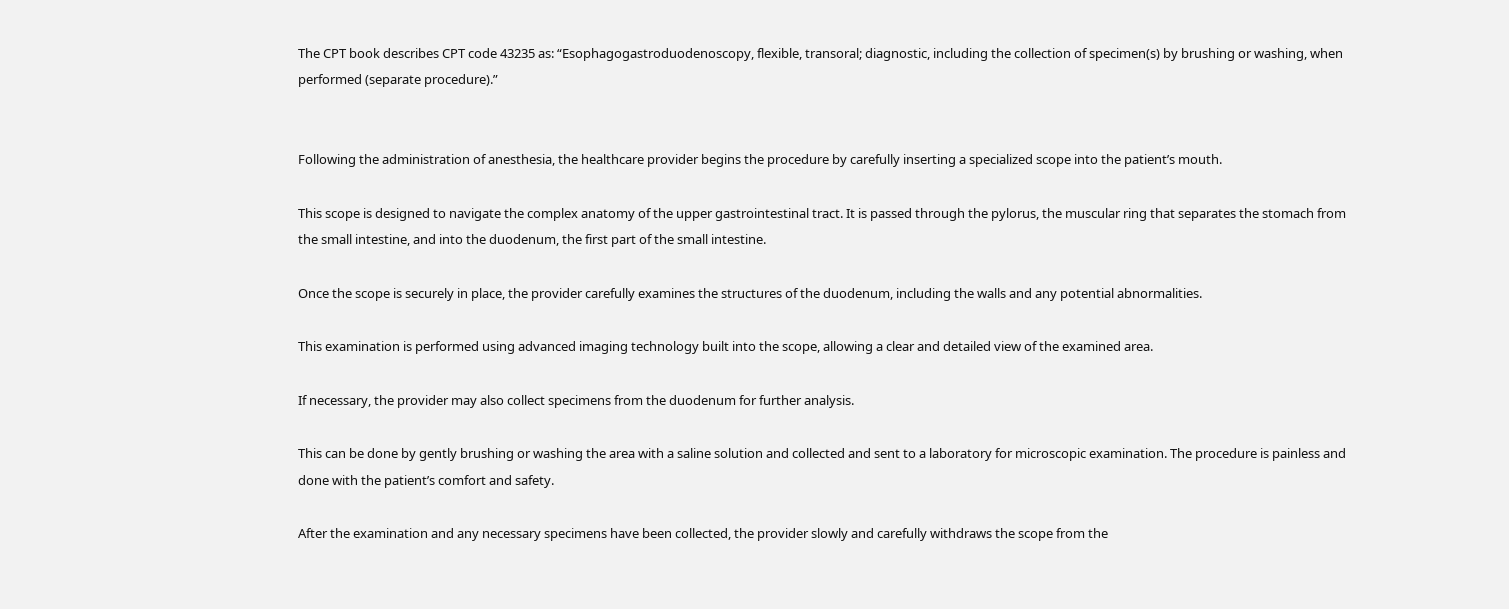The CPT book describes CPT code 43235 as: “Esophagogastroduodenoscopy, flexible, transoral; diagnostic, including the collection of specimen(s) by brushing or washing, when performed (separate procedure).”


Following the administration of anesthesia, the healthcare provider begins the procedure by carefully inserting a specialized scope into the patient’s mouth.

This scope is designed to navigate the complex anatomy of the upper gastrointestinal tract. It is passed through the pylorus, the muscular ring that separates the stomach from the small intestine, and into the duodenum, the first part of the small intestine.

Once the scope is securely in place, the provider carefully examines the structures of the duodenum, including the walls and any potential abnormalities.

This examination is performed using advanced imaging technology built into the scope, allowing a clear and detailed view of the examined area.

If necessary, the provider may also collect specimens from the duodenum for further analysis.

This can be done by gently brushing or washing the area with a saline solution and collected and sent to a laboratory for microscopic examination. The procedure is painless and done with the patient’s comfort and safety.

After the examination and any necessary specimens have been collected, the provider slowly and carefully withdraws the scope from the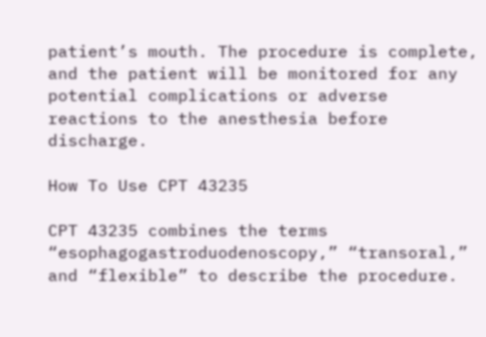patient’s mouth. The procedure is complete, and the patient will be monitored for any potential complications or adverse reactions to the anesthesia before discharge.

How To Use CPT 43235

CPT 43235 combines the terms “esophagogastroduodenoscopy,” “transoral,” and “flexible” to describe the procedure.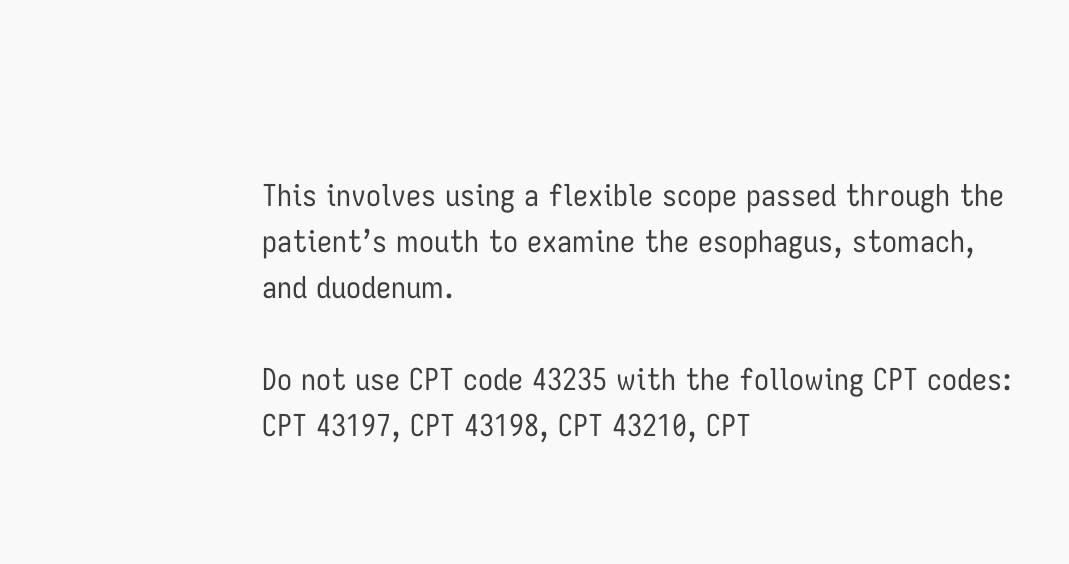This involves using a flexible scope passed through the patient’s mouth to examine the esophagus, stomach, and duodenum.

Do not use CPT code 43235 with the following CPT codes: CPT 43197, CPT 43198, CPT 43210, CPT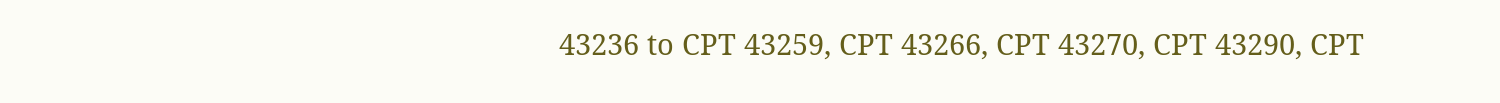43236 to CPT 43259, CPT 43266, CPT 43270, CPT 43290, CPT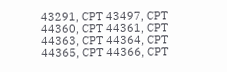43291, CPT 43497, CPT 44360, CPT 44361, CPT 44363, CPT 44364, CPT 44365, CPT 44366, CPT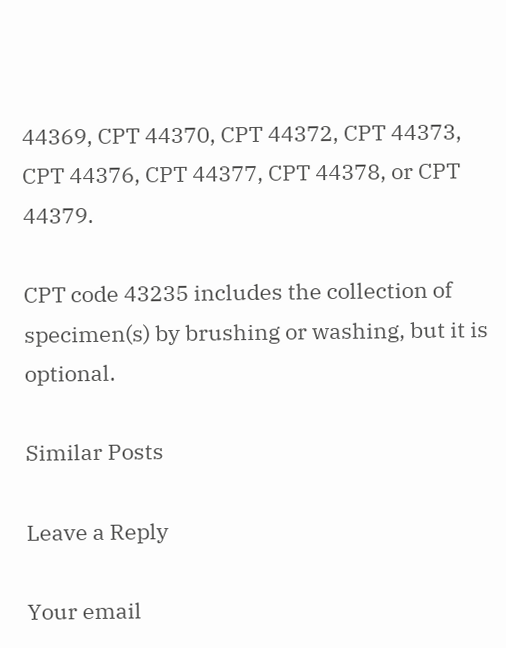44369, CPT 44370, CPT 44372, CPT 44373, CPT 44376, CPT 44377, CPT 44378, or CPT 44379.

CPT code 43235 includes the collection of specimen(s) by brushing or washing, but it is optional.

Similar Posts

Leave a Reply

Your email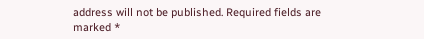address will not be published. Required fields are marked *